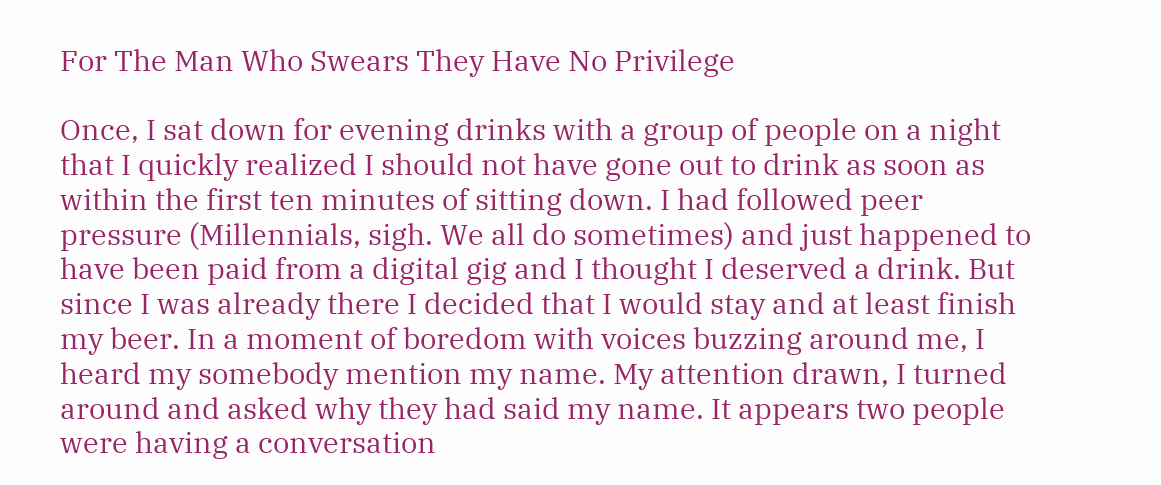For The Man Who Swears They Have No Privilege

Once, I sat down for evening drinks with a group of people on a night that I quickly realized I should not have gone out to drink as soon as within the first ten minutes of sitting down. I had followed peer pressure (Millennials, sigh. We all do sometimes) and just happened to have been paid from a digital gig and I thought I deserved a drink. But since I was already there I decided that I would stay and at least finish my beer. In a moment of boredom with voices buzzing around me, I heard my somebody mention my name. My attention drawn, I turned around and asked why they had said my name. It appears two people were having a conversation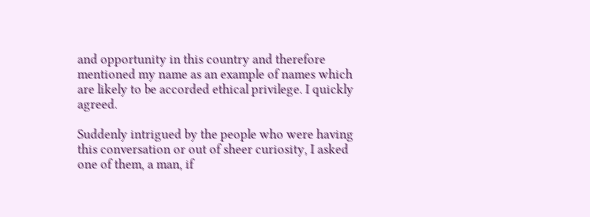and opportunity in this country and therefore mentioned my name as an example of names which are likely to be accorded ethical privilege. I quickly agreed.

Suddenly intrigued by the people who were having this conversation or out of sheer curiosity, I asked one of them, a man, if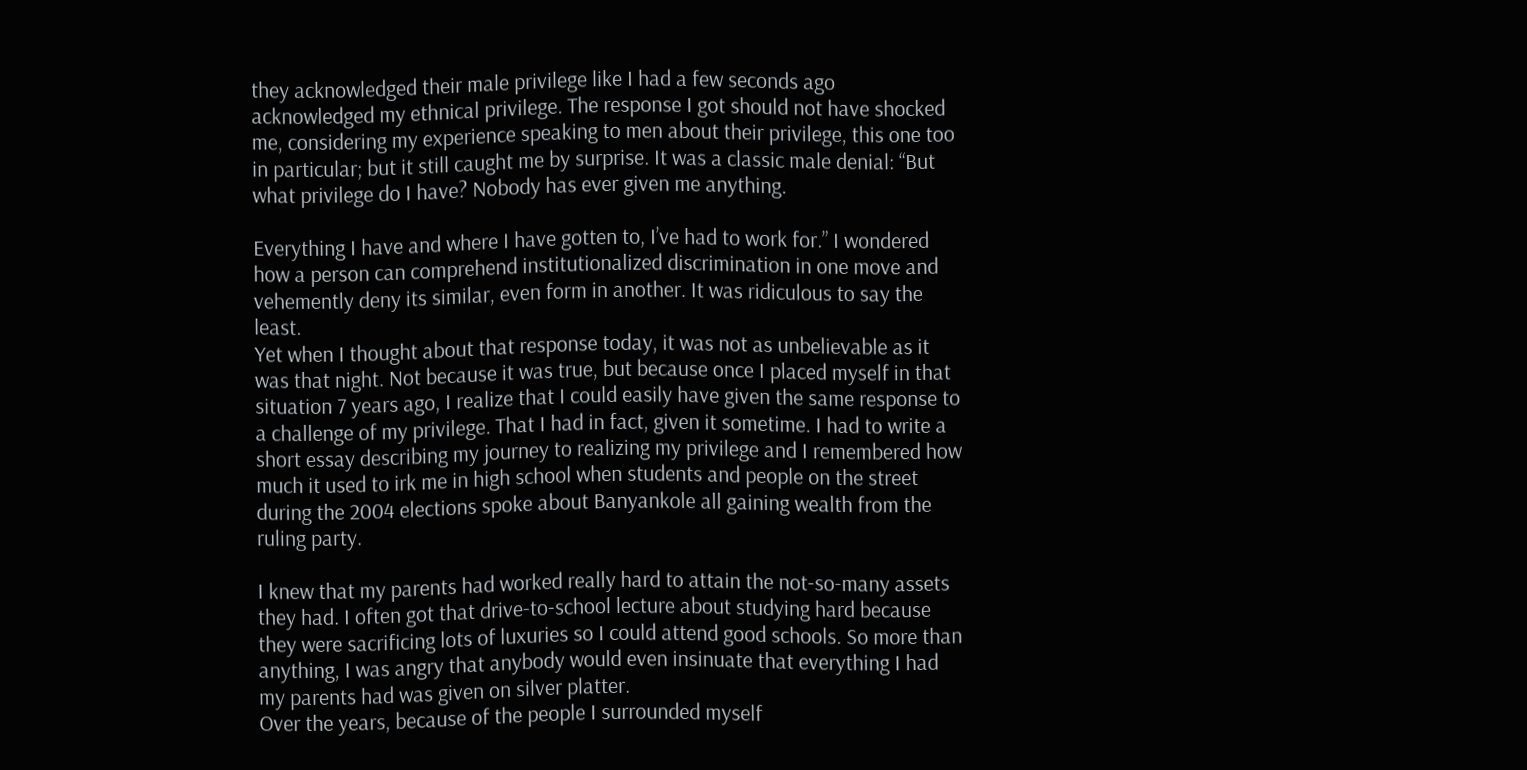they acknowledged their male privilege like I had a few seconds ago acknowledged my ethnical privilege. The response I got should not have shocked me, considering my experience speaking to men about their privilege, this one too in particular; but it still caught me by surprise. It was a classic male denial: “But what privilege do I have? Nobody has ever given me anything.

Everything I have and where I have gotten to, I’ve had to work for.” I wondered how a person can comprehend institutionalized discrimination in one move and vehemently deny its similar, even form in another. It was ridiculous to say the least.
Yet when I thought about that response today, it was not as unbelievable as it was that night. Not because it was true, but because once I placed myself in that situation 7 years ago, I realize that I could easily have given the same response to a challenge of my privilege. That I had in fact, given it sometime. I had to write a short essay describing my journey to realizing my privilege and I remembered how much it used to irk me in high school when students and people on the street during the 2004 elections spoke about Banyankole all gaining wealth from the ruling party.

I knew that my parents had worked really hard to attain the not-so-many assets they had. I often got that drive-to-school lecture about studying hard because they were sacrificing lots of luxuries so I could attend good schools. So more than anything, I was angry that anybody would even insinuate that everything I had my parents had was given on silver platter.
Over the years, because of the people I surrounded myself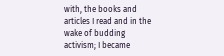with, the books and articles I read and in the wake of budding activism; I became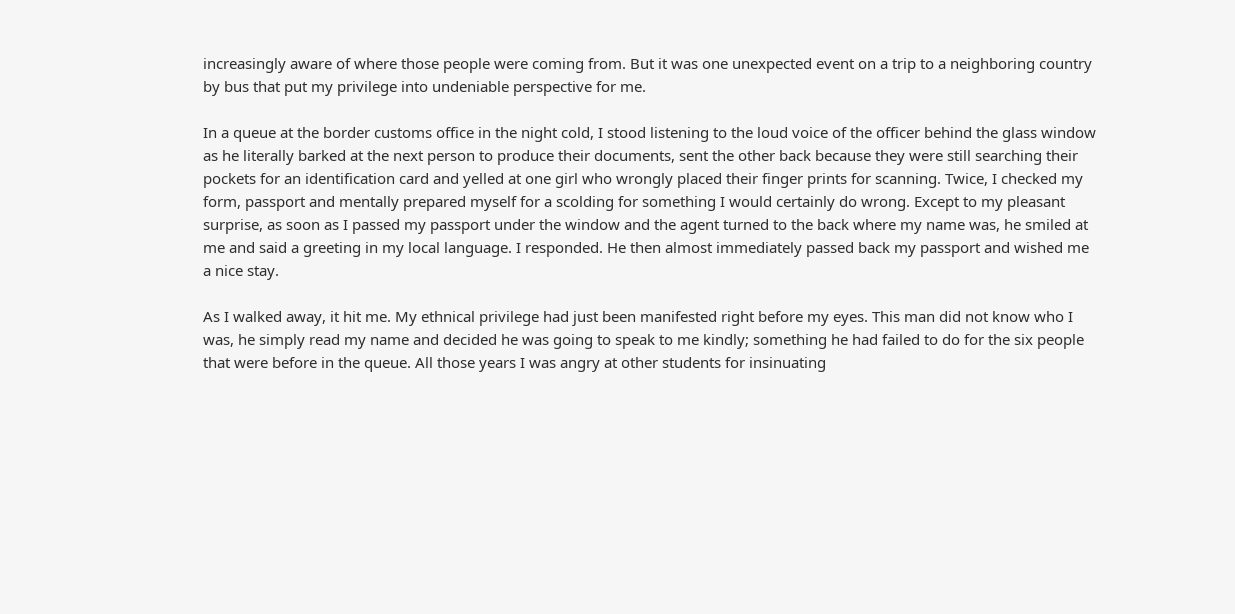increasingly aware of where those people were coming from. But it was one unexpected event on a trip to a neighboring country by bus that put my privilege into undeniable perspective for me.

In a queue at the border customs office in the night cold, I stood listening to the loud voice of the officer behind the glass window as he literally barked at the next person to produce their documents, sent the other back because they were still searching their pockets for an identification card and yelled at one girl who wrongly placed their finger prints for scanning. Twice, I checked my form, passport and mentally prepared myself for a scolding for something I would certainly do wrong. Except to my pleasant surprise, as soon as I passed my passport under the window and the agent turned to the back where my name was, he smiled at me and said a greeting in my local language. I responded. He then almost immediately passed back my passport and wished me a nice stay.

As I walked away, it hit me. My ethnical privilege had just been manifested right before my eyes. This man did not know who I was, he simply read my name and decided he was going to speak to me kindly; something he had failed to do for the six people that were before in the queue. All those years I was angry at other students for insinuating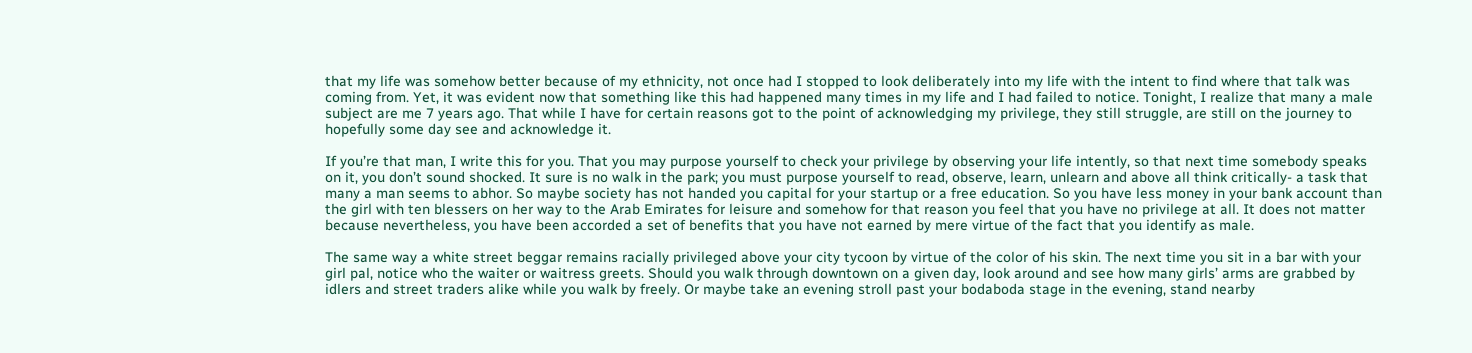that my life was somehow better because of my ethnicity, not once had I stopped to look deliberately into my life with the intent to find where that talk was coming from. Yet, it was evident now that something like this had happened many times in my life and I had failed to notice. Tonight, I realize that many a male subject are me 7 years ago. That while I have for certain reasons got to the point of acknowledging my privilege, they still struggle, are still on the journey to hopefully some day see and acknowledge it.

If you’re that man, I write this for you. That you may purpose yourself to check your privilege by observing your life intently, so that next time somebody speaks on it, you don’t sound shocked. It sure is no walk in the park; you must purpose yourself to read, observe, learn, unlearn and above all think critically- a task that many a man seems to abhor. So maybe society has not handed you capital for your startup or a free education. So you have less money in your bank account than the girl with ten blessers on her way to the Arab Emirates for leisure and somehow for that reason you feel that you have no privilege at all. It does not matter because nevertheless, you have been accorded a set of benefits that you have not earned by mere virtue of the fact that you identify as male.

The same way a white street beggar remains racially privileged above your city tycoon by virtue of the color of his skin. The next time you sit in a bar with your girl pal, notice who the waiter or waitress greets. Should you walk through downtown on a given day, look around and see how many girls’ arms are grabbed by idlers and street traders alike while you walk by freely. Or maybe take an evening stroll past your bodaboda stage in the evening, stand nearby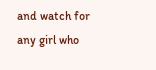and watch for any girl who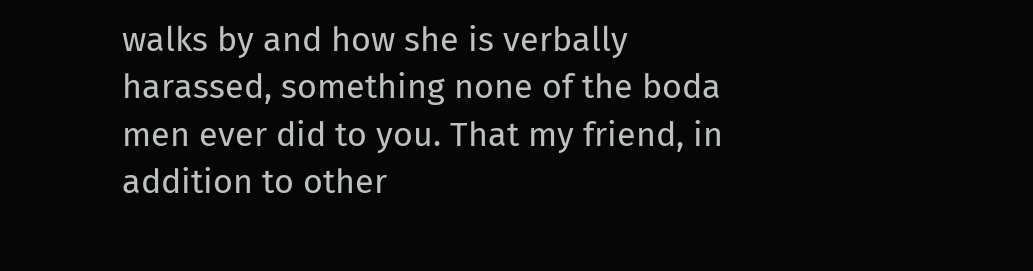walks by and how she is verbally harassed, something none of the boda men ever did to you. That my friend, in addition to other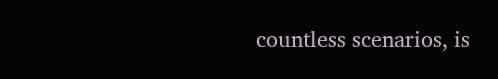countless scenarios, is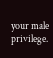your male privilege.